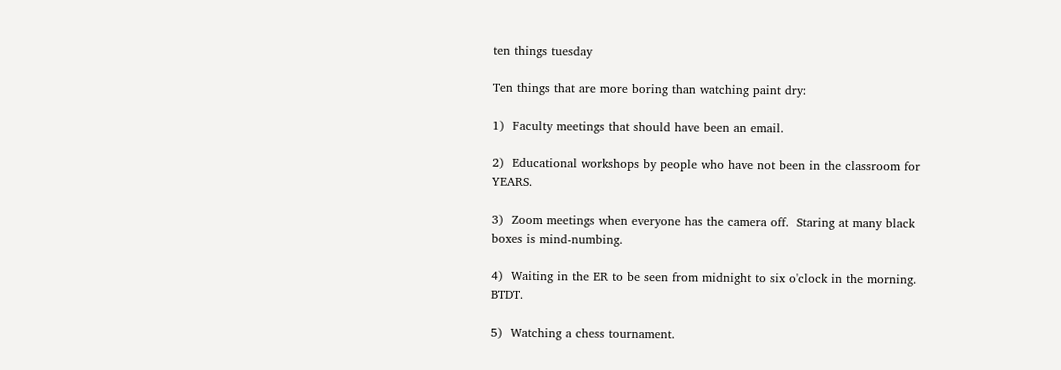ten things tuesday

Ten things that are more boring than watching paint dry:

1)  Faculty meetings that should have been an email.

2)  Educational workshops by people who have not been in the classroom for YEARS.

3)  Zoom meetings when everyone has the camera off.  Staring at many black boxes is mind-numbing.

4)  Waiting in the ER to be seen from midnight to six o'clock in the morning.  BTDT.

5)  Watching a chess tournament.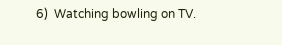6)  Watching bowling on TV.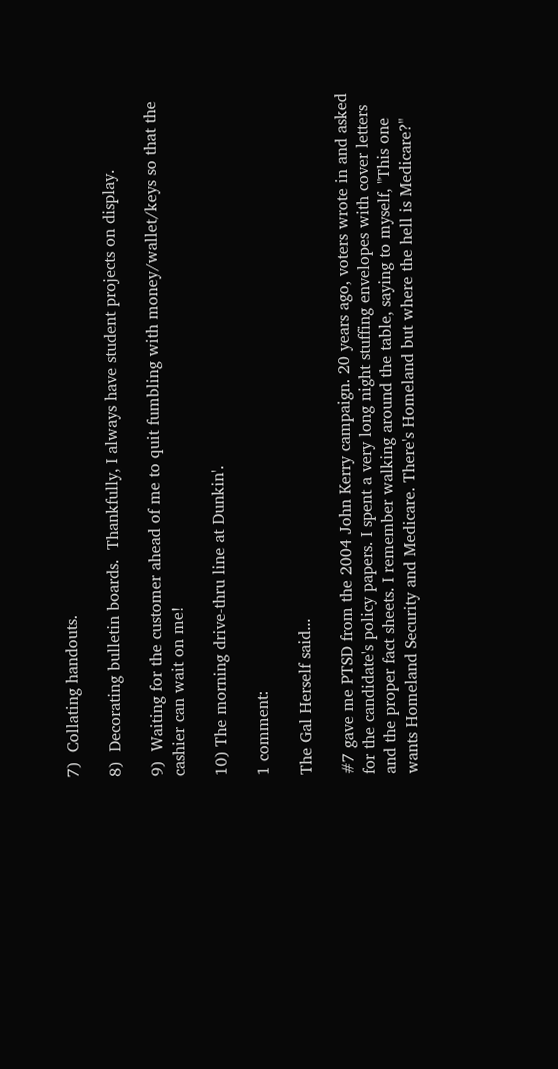7)  Collating handouts.

8)  Decorating bulletin boards.  Thankfully, I always have student projects on display.

9)  Waiting for the customer ahead of me to quit fumbling with money/wallet/keys so that the cashier can wait on me!

10) The morning drive-thru line at Dunkin'.

1 comment:

The Gal Herself said...

#7 gave me PTSD from the 2004 John Kerry campaign. 20 years ago, voters wrote in and asked for the candidate's policy papers. I spent a very long night stuffing envelopes with cover letters and the proper fact sheets. I remember walking around the table, saying to myself, "This one wants Homeland Security and Medicare. There's Homeland but where the hell is Medicare?"